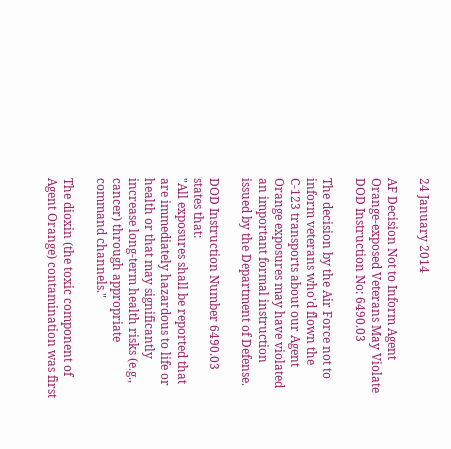24 January 2014

AF Decision Not to Inform Agent Orange-exposed Veterans May Violate DOD Instruction No: 6490.03

The decision by the Air Force not to inform veterans who'd flown the C-123 transports about our Agent Orange exposures may have violated an important formal instruction issued by the Department of Defense.

DOD Instruction Number 6490.03 states that:
"All exposures shall be reported that are immediately hazardous to life or health or that may significantly increase long-term health risks (e.g., cancer) through appropriate command channels."

The dioxin (the toxic component of Agent Orange) contamination was first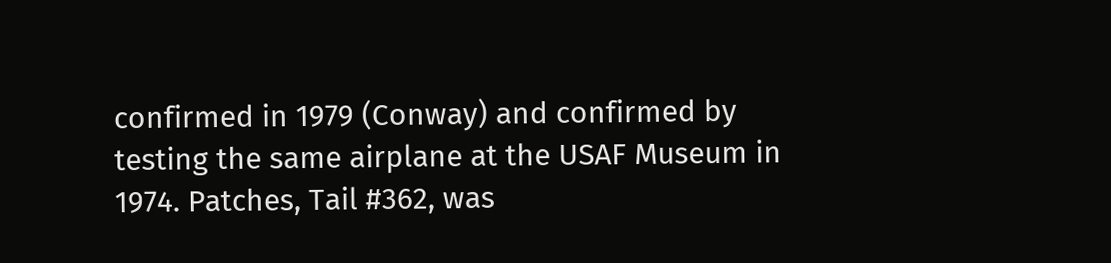confirmed in 1979 (Conway) and confirmed by testing the same airplane at the USAF Museum in 1974. Patches, Tail #362, was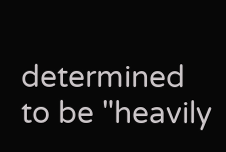determined to be "heavily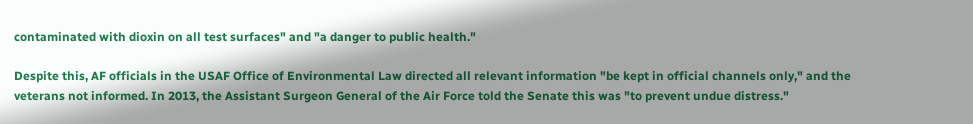contaminated with dioxin on all test surfaces" and "a danger to public health."

Despite this, AF officials in the USAF Office of Environmental Law directed all relevant information "be kept in official channels only," and the veterans not informed. In 2013, the Assistant Surgeon General of the Air Force told the Senate this was "to prevent undue distress."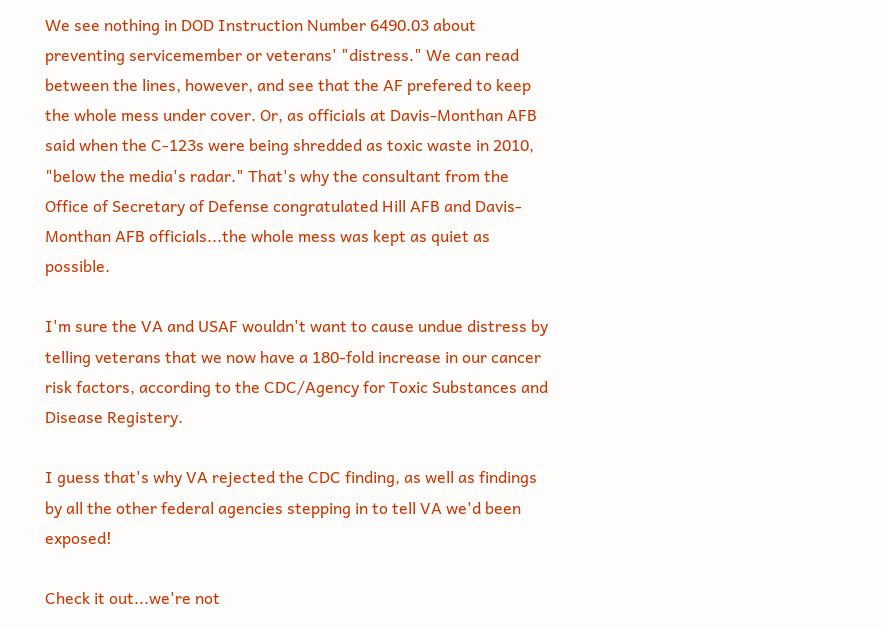We see nothing in DOD Instruction Number 6490.03 about preventing servicemember or veterans' "distress." We can read between the lines, however, and see that the AF prefered to keep the whole mess under cover. Or, as officials at Davis-Monthan AFB said when the C-123s were being shredded as toxic waste in 2010, "below the media's radar." That's why the consultant from the Office of Secretary of Defense congratulated Hill AFB and Davis-Monthan AFB officials...the whole mess was kept as quiet as possible.

I'm sure the VA and USAF wouldn't want to cause undue distress by telling veterans that we now have a 180-fold increase in our cancer risk factors, according to the CDC/Agency for Toxic Substances and Disease Registery.

I guess that's why VA rejected the CDC finding, as well as findings by all the other federal agencies stepping in to tell VA we'd been exposed!

Check it out...we're not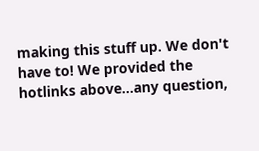making this stuff up. We don't have to! We provided the hotlinks above...any question,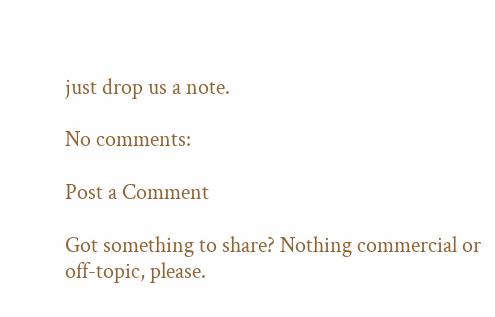just drop us a note.

No comments:

Post a Comment

Got something to share? Nothing commercial or off-topic, please.